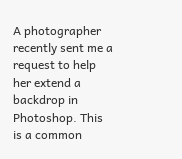A photographer recently sent me a request to help her extend a backdrop in Photoshop. This is a common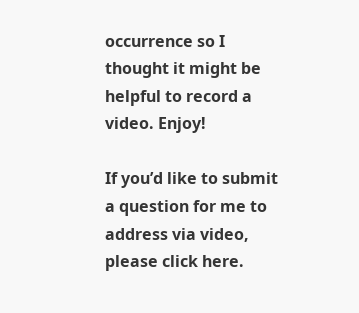occurrence so I thought it might be helpful to record a video. Enjoy!

If you’d like to submit a question for me to address via video, please click here.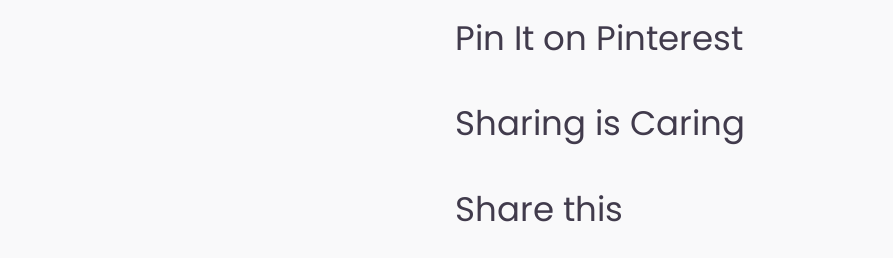Pin It on Pinterest

Sharing is Caring

Share this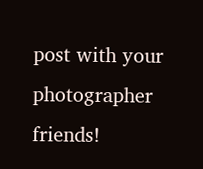post with your photographer friends!